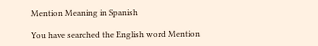Mention Meaning in Spanish

You have searched the English word Mention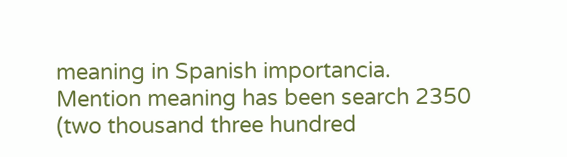meaning in Spanish importancia. Mention meaning has been search 2350 (two thousand three hundred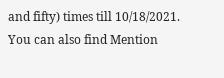and fifty) times till 10/18/2021. You can also find Mention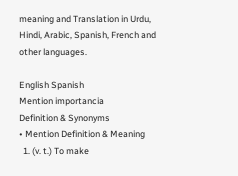meaning and Translation in Urdu, Hindi, Arabic, Spanish, French and other languages.

English Spanish
Mention importancia
Definition & Synonyms
• Mention Definition & Meaning
  1. (v. t.) To make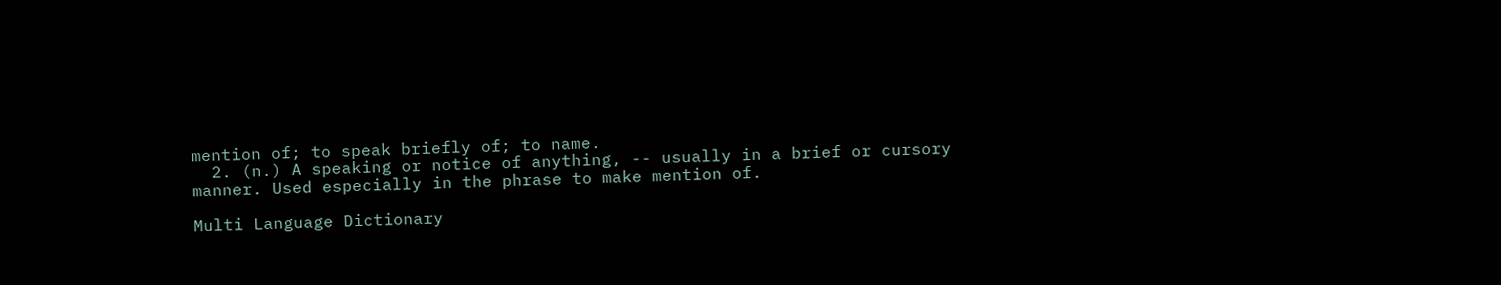mention of; to speak briefly of; to name.
  2. (n.) A speaking or notice of anything, -- usually in a brief or cursory manner. Used especially in the phrase to make mention of.

Multi Language Dictionary